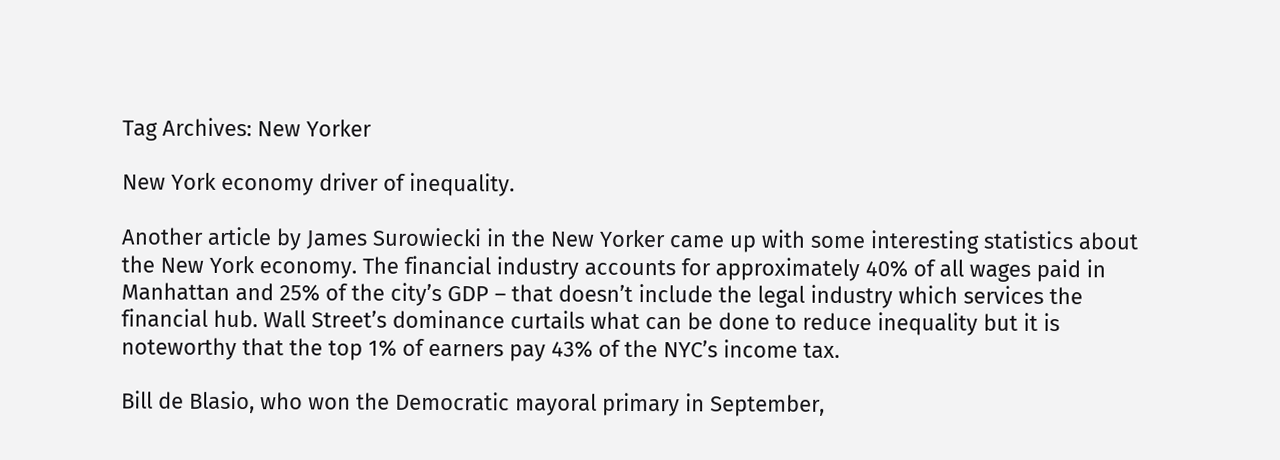Tag Archives: New Yorker

New York economy driver of inequality.

Another article by James Surowiecki in the New Yorker came up with some interesting statistics about the New York economy. The financial industry accounts for approximately 40% of all wages paid in Manhattan and 25% of the city’s GDP – that doesn’t include the legal industry which services the financial hub. Wall Street’s dominance curtails what can be done to reduce inequality but it is noteworthy that the top 1% of earners pay 43% of the NYC’s income tax.

Bill de Blasio, who won the Democratic mayoral primary in September,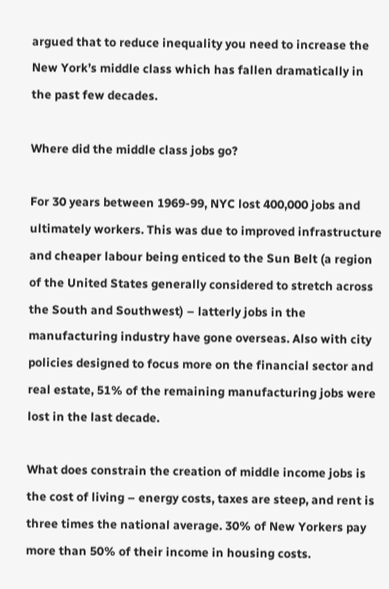argued that to reduce inequality you need to increase the New York’s middle class which has fallen dramatically in the past few decades.

Where did the middle class jobs go?

For 30 years between 1969-99, NYC lost 400,000 jobs and ultimately workers. This was due to improved infrastructure and cheaper labour being enticed to the Sun Belt (a region of the United States generally considered to stretch across the South and Southwest) – latterly jobs in the manufacturing industry have gone overseas. Also with city policies designed to focus more on the financial sector and real estate, 51% of the remaining manufacturing jobs were lost in the last decade.

What does constrain the creation of middle income jobs is the cost of living – energy costs, taxes are steep, and rent is three times the national average. 30% of New Yorkers pay more than 50% of their income in housing costs.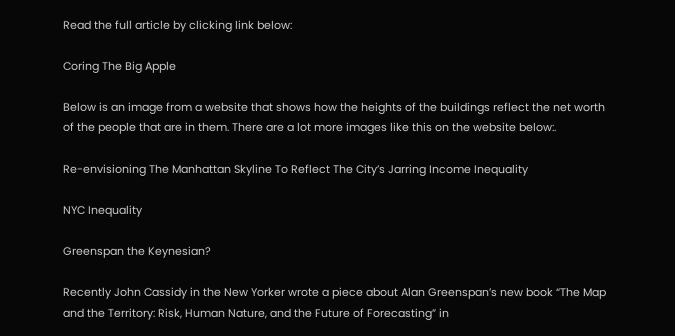Read the full article by clicking link below:

Coring The Big Apple

Below is an image from a website that shows how the heights of the buildings reflect the net worth of the people that are in them. There are a lot more images like this on the website below:.

Re-envisioning The Manhattan Skyline To Reflect The City’s Jarring Income Inequality

NYC Inequality

Greenspan the Keynesian?

Recently John Cassidy in the New Yorker wrote a piece about Alan Greenspan’s new book “The Map and the Territory: Risk, Human Nature, and the Future of Forecasting” in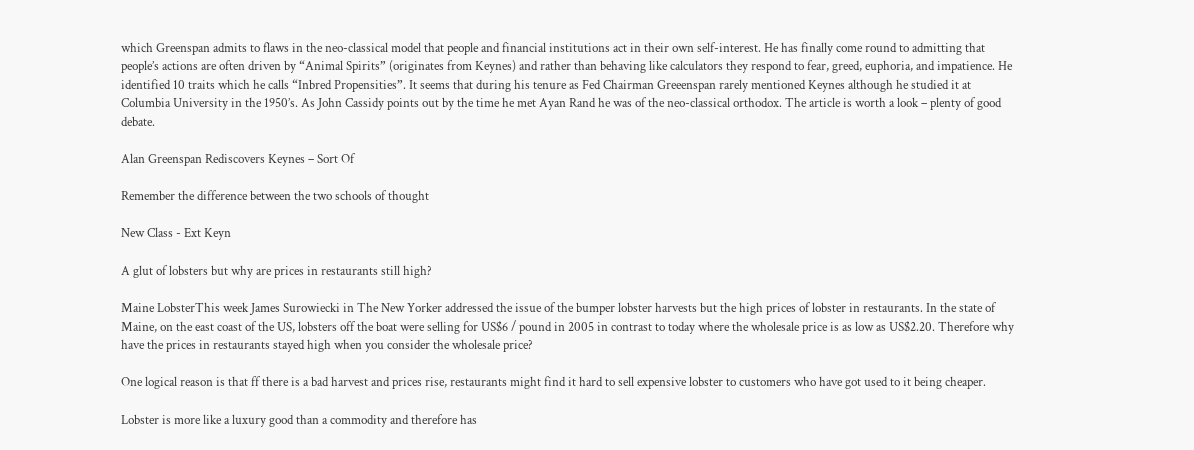which Greenspan admits to flaws in the neo-classical model that people and financial institutions act in their own self-interest. He has finally come round to admitting that people’s actions are often driven by “Animal Spirits” (originates from Keynes) and rather than behaving like calculators they respond to fear, greed, euphoria, and impatience. He identified 10 traits which he calls “Inbred Propensities”. It seems that during his tenure as Fed Chairman Greeenspan rarely mentioned Keynes although he studied it at Columbia University in the 1950’s. As John Cassidy points out by the time he met Ayan Rand he was of the neo-classical orthodox. The article is worth a look – plenty of good debate.

Alan Greenspan Rediscovers Keynes – Sort Of

Remember the difference between the two schools of thought

New Class - Ext Keyn

A glut of lobsters but why are prices in restaurants still high?

Maine LobsterThis week James Surowiecki in The New Yorker addressed the issue of the bumper lobster harvests but the high prices of lobster in restaurants. In the state of Maine, on the east coast of the US, lobsters off the boat were selling for US$6 / pound in 2005 in contrast to today where the wholesale price is as low as US$2.20. Therefore why have the prices in restaurants stayed high when you consider the wholesale price?

One logical reason is that ff there is a bad harvest and prices rise, restaurants might find it hard to sell expensive lobster to customers who have got used to it being cheaper.

Lobster is more like a luxury good than a commodity and therefore has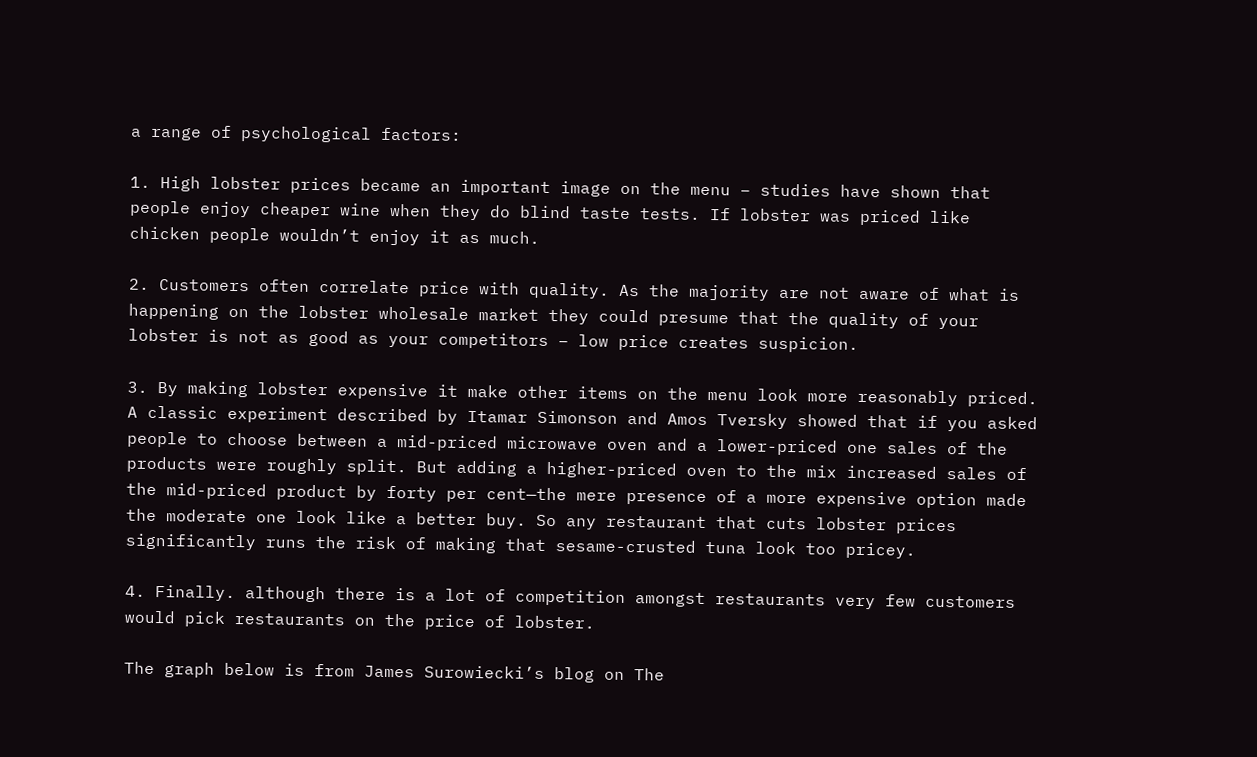a range of psychological factors:

1. High lobster prices became an important image on the menu – studies have shown that people enjoy cheaper wine when they do blind taste tests. If lobster was priced like chicken people wouldn’t enjoy it as much.

2. Customers often correlate price with quality. As the majority are not aware of what is happening on the lobster wholesale market they could presume that the quality of your lobster is not as good as your competitors – low price creates suspicion.

3. By making lobster expensive it make other items on the menu look more reasonably priced. A classic experiment described by Itamar Simonson and Amos Tversky showed that if you asked people to choose between a mid-priced microwave oven and a lower-priced one sales of the products were roughly split. But adding a higher-priced oven to the mix increased sales of the mid-priced product by forty per cent—the mere presence of a more expensive option made the moderate one look like a better buy. So any restaurant that cuts lobster prices significantly runs the risk of making that sesame-crusted tuna look too pricey.

4. Finally. although there is a lot of competition amongst restaurants very few customers would pick restaurants on the price of lobster.

The graph below is from James Surowiecki’s blog on The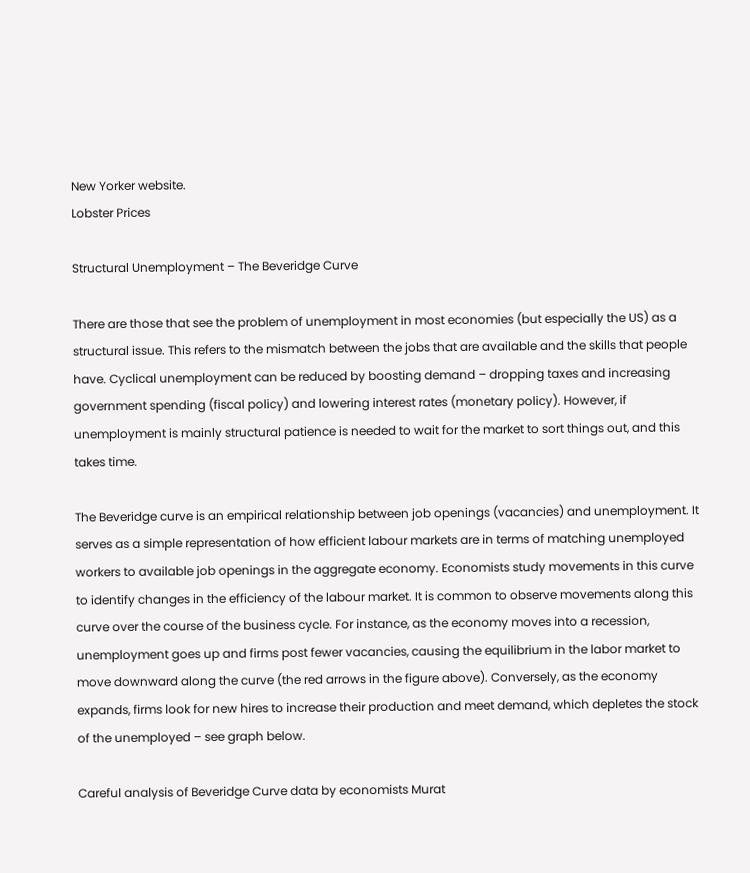New Yorker website.
Lobster Prices

Structural Unemployment – The Beveridge Curve

There are those that see the problem of unemployment in most economies (but especially the US) as a structural issue. This refers to the mismatch between the jobs that are available and the skills that people have. Cyclical unemployment can be reduced by boosting demand – dropping taxes and increasing government spending (fiscal policy) and lowering interest rates (monetary policy). However, if unemployment is mainly structural patience is needed to wait for the market to sort things out, and this takes time.

The Beveridge curve is an empirical relationship between job openings (vacancies) and unemployment. It serves as a simple representation of how efficient labour markets are in terms of matching unemployed workers to available job openings in the aggregate economy. Economists study movements in this curve to identify changes in the efficiency of the labour market. It is common to observe movements along this curve over the course of the business cycle. For instance, as the economy moves into a recession, unemployment goes up and firms post fewer vacancies, causing the equilibrium in the labor market to move downward along the curve (the red arrows in the figure above). Conversely, as the economy expands, firms look for new hires to increase their production and meet demand, which depletes the stock of the unemployed – see graph below.

Careful analysis of Beveridge Curve data by economists Murat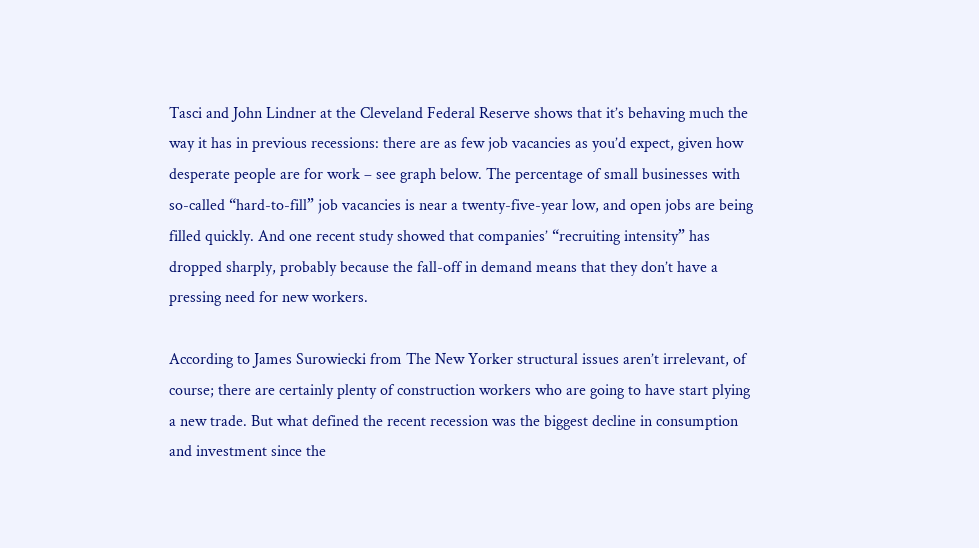Tasci and John Lindner at the Cleveland Federal Reserve shows that it’s behaving much the way it has in previous recessions: there are as few job vacancies as you’d expect, given how desperate people are for work – see graph below. The percentage of small businesses with so-called “hard-to-fill” job vacancies is near a twenty-five-year low, and open jobs are being filled quickly. And one recent study showed that companies’ “recruiting intensity” has dropped sharply, probably because the fall-off in demand means that they don’t have a pressing need for new workers.

According to James Surowiecki from The New Yorker structural issues aren’t irrelevant, of course; there are certainly plenty of construction workers who are going to have start plying a new trade. But what defined the recent recession was the biggest decline in consumption and investment since the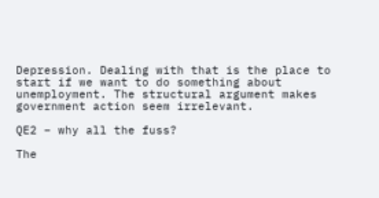Depression. Dealing with that is the place to start if we want to do something about unemployment. The structural argument makes government action seem irrelevant.

QE2 – why all the fuss?

The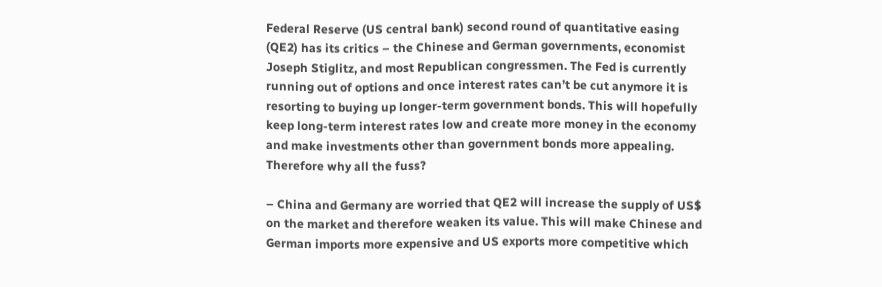Federal Reserve (US central bank) second round of quantitative easing (QE2) has its critics – the Chinese and German governments, economist Joseph Stiglitz, and most Republican congressmen. The Fed is currently running out of options and once interest rates can’t be cut anymore it is resorting to buying up longer-term government bonds. This will hopefully keep long-term interest rates low and create more money in the economy and make investments other than government bonds more appealing. Therefore why all the fuss?

– China and Germany are worried that QE2 will increase the supply of US$ on the market and therefore weaken its value. This will make Chinese and German imports more expensive and US exports more competitive which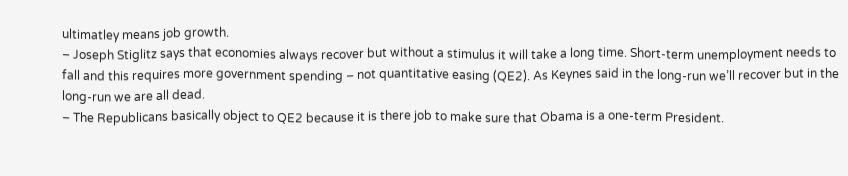ultimatley means job growth.
– Joseph Stiglitz says that economies always recover but without a stimulus it will take a long time. Short-term unemployment needs to fall and this requires more government spending – not quantitative easing (QE2). As Keynes said in the long-run we’ll recover but in the long-run we are all dead.
– The Republicans basically object to QE2 because it is there job to make sure that Obama is a one-term President.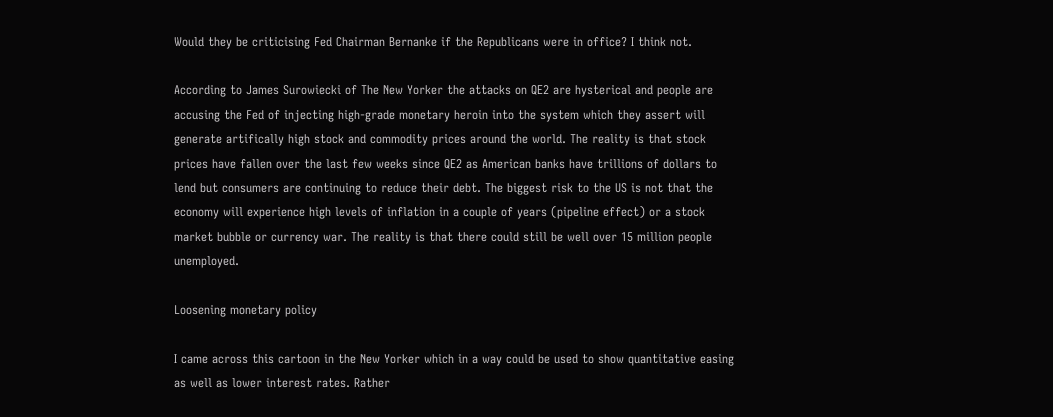Would they be criticising Fed Chairman Bernanke if the Republicans were in office? I think not.

According to James Surowiecki of The New Yorker the attacks on QE2 are hysterical and people are accusing the Fed of injecting high-grade monetary heroin into the system which they assert will generate artifically high stock and commodity prices around the world. The reality is that stock prices have fallen over the last few weeks since QE2 as American banks have trillions of dollars to lend but consumers are continuing to reduce their debt. The biggest risk to the US is not that the economy will experience high levels of inflation in a couple of years (pipeline effect) or a stock market bubble or currency war. The reality is that there could still be well over 15 million people unemployed.

Loosening monetary policy

I came across this cartoon in the New Yorker which in a way could be used to show quantitative easing as well as lower interest rates. Rather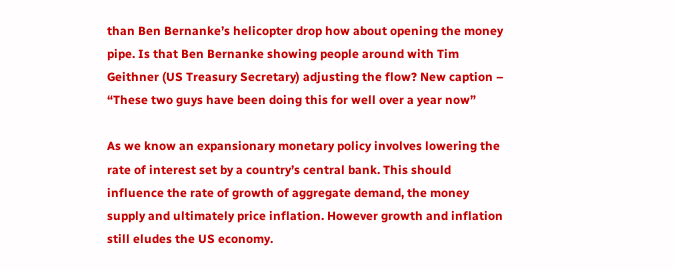than Ben Bernanke’s helicopter drop how about opening the money pipe. Is that Ben Bernanke showing people around with Tim Geithner (US Treasury Secretary) adjusting the flow? New caption – “These two guys have been doing this for well over a year now”

As we know an expansionary monetary policy involves lowering the rate of interest set by a country’s central bank. This should influence the rate of growth of aggregate demand, the money supply and ultimately price inflation. However growth and inflation still eludes the US economy.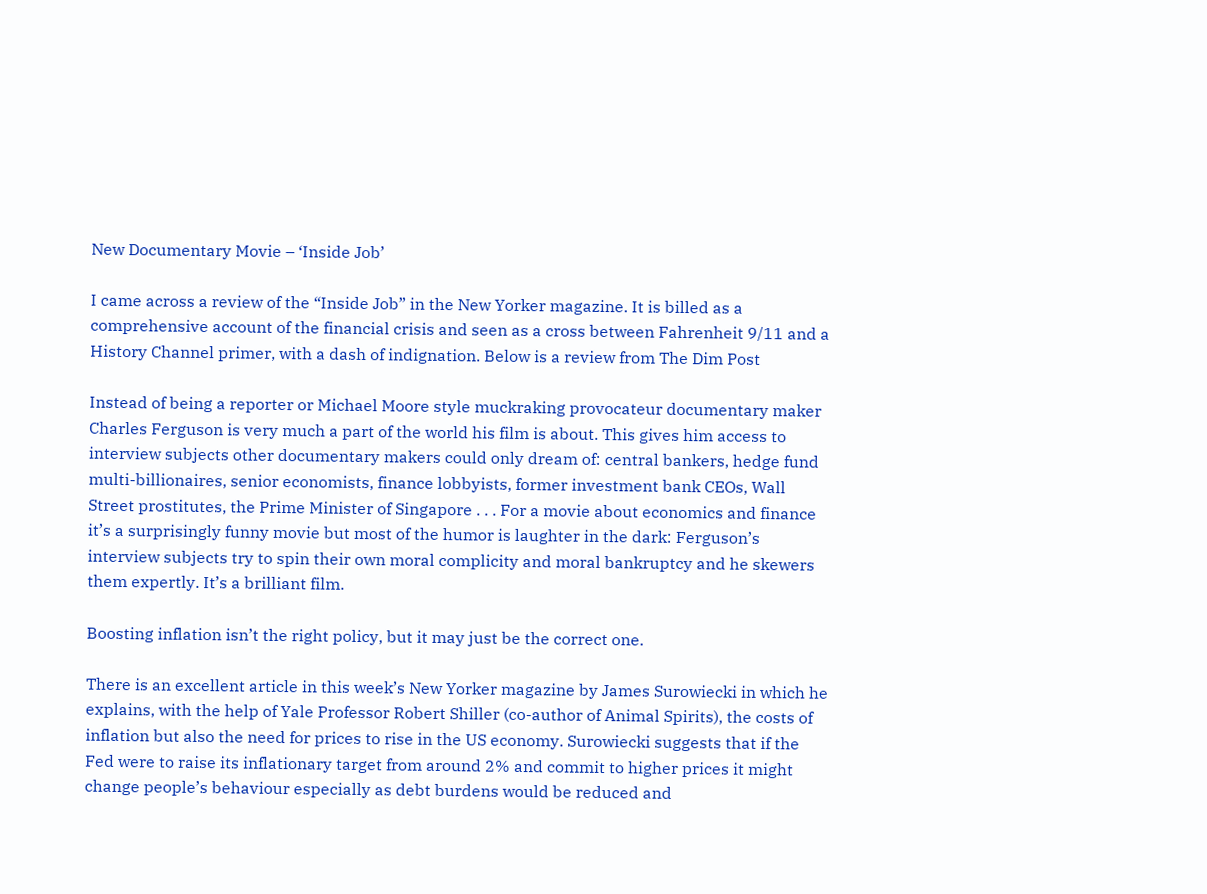New Documentary Movie – ‘Inside Job’

I came across a review of the “Inside Job” in the New Yorker magazine. It is billed as a comprehensive account of the financial crisis and seen as a cross between Fahrenheit 9/11 and a History Channel primer, with a dash of indignation. Below is a review from The Dim Post

Instead of being a reporter or Michael Moore style muckraking provocateur documentary maker Charles Ferguson is very much a part of the world his film is about. This gives him access to interview subjects other documentary makers could only dream of: central bankers, hedge fund multi-billionaires, senior economists, finance lobbyists, former investment bank CEOs, Wall Street prostitutes, the Prime Minister of Singapore . . . For a movie about economics and finance it’s a surprisingly funny movie but most of the humor is laughter in the dark: Ferguson’s interview subjects try to spin their own moral complicity and moral bankruptcy and he skewers them expertly. It’s a brilliant film.

Boosting inflation isn’t the right policy, but it may just be the correct one.

There is an excellent article in this week’s New Yorker magazine by James Surowiecki in which he explains, with the help of Yale Professor Robert Shiller (co-author of Animal Spirits), the costs of inflation but also the need for prices to rise in the US economy. Surowiecki suggests that if the Fed were to raise its inflationary target from around 2% and commit to higher prices it might change people’s behaviour especially as debt burdens would be reduced and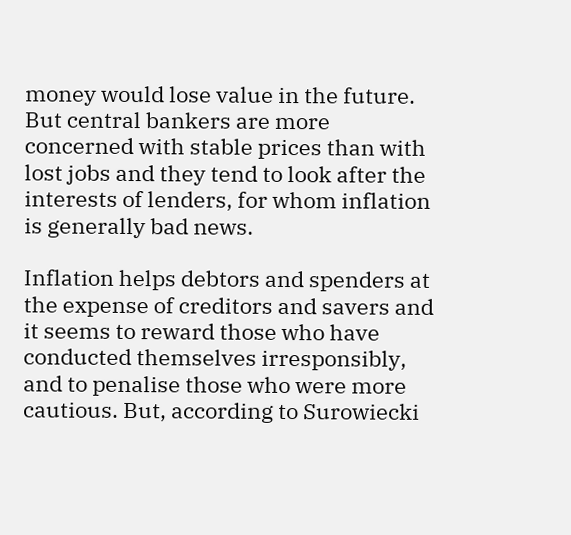money would lose value in the future. But central bankers are more concerned with stable prices than with lost jobs and they tend to look after the interests of lenders, for whom inflation is generally bad news.

Inflation helps debtors and spenders at the expense of creditors and savers and it seems to reward those who have conducted themselves irresponsibly, and to penalise those who were more cautious. But, according to Surowiecki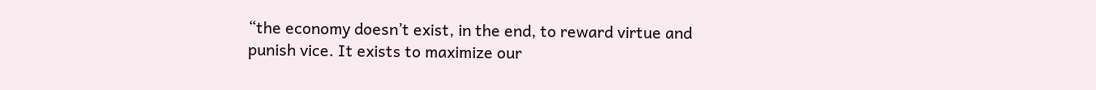“the economy doesn’t exist, in the end, to reward virtue and punish vice. It exists to maximize our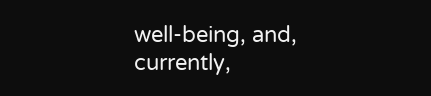well-being, and, currently,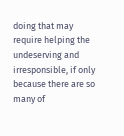doing that may require helping the undeserving and irresponsible, if only because there are so many of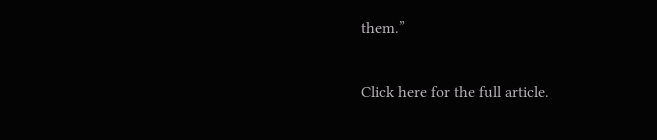them.”

Click here for the full article.